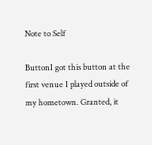Note to Self

ButtonI got this button at the first venue I played outside of my hometown. Granted, it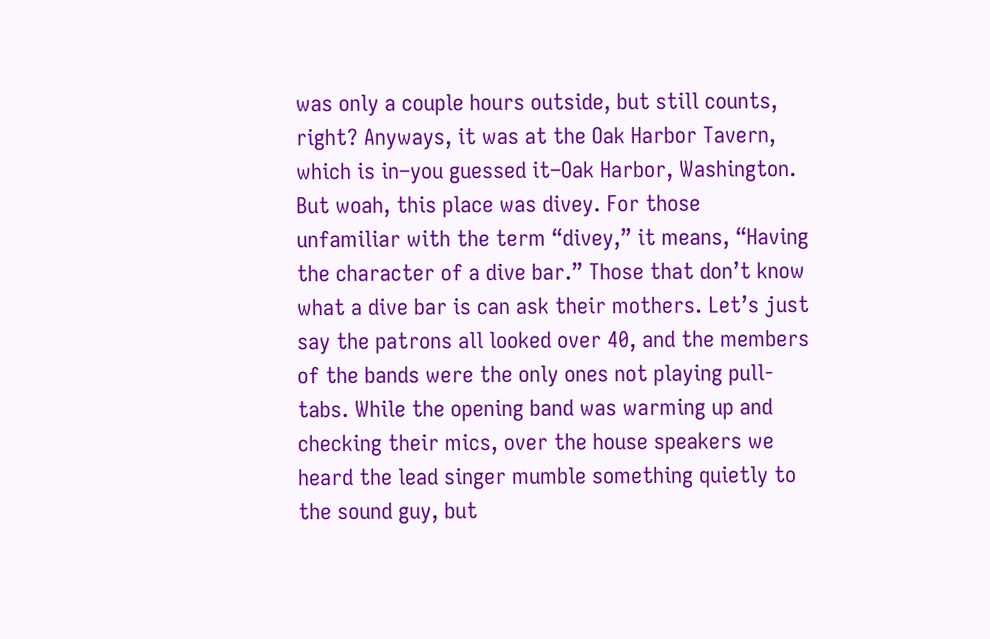was only a couple hours outside, but still counts, right? Anyways, it was at the Oak Harbor Tavern, which is in–you guessed it–Oak Harbor, Washington. But woah, this place was divey. For those unfamiliar with the term “divey,” it means, “Having the character of a dive bar.” Those that don’t know what a dive bar is can ask their mothers. Let’s just say the patrons all looked over 40, and the members of the bands were the only ones not playing pull-tabs. While the opening band was warming up and checking their mics, over the house speakers we heard the lead singer mumble something quietly to the sound guy, but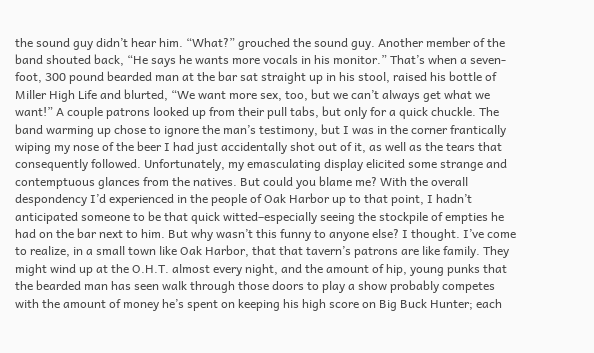the sound guy didn’t hear him. “What?” grouched the sound guy. Another member of the band shouted back, “He says he wants more vocals in his monitor.” That’s when a seven-foot, 300 pound bearded man at the bar sat straight up in his stool, raised his bottle of Miller High Life and blurted, “We want more sex, too, but we can’t always get what we want!” A couple patrons looked up from their pull tabs, but only for a quick chuckle. The band warming up chose to ignore the man’s testimony, but I was in the corner frantically wiping my nose of the beer I had just accidentally shot out of it, as well as the tears that consequently followed. Unfortunately, my emasculating display elicited some strange and contemptuous glances from the natives. But could you blame me? With the overall despondency I’d experienced in the people of Oak Harbor up to that point, I hadn’t anticipated someone to be that quick witted–especially seeing the stockpile of empties he had on the bar next to him. But why wasn’t this funny to anyone else? I thought. I’ve come to realize, in a small town like Oak Harbor, that that tavern’s patrons are like family. They might wind up at the O.H.T. almost every night, and the amount of hip, young punks that the bearded man has seen walk through those doors to play a show probably competes with the amount of money he’s spent on keeping his high score on Big Buck Hunter; each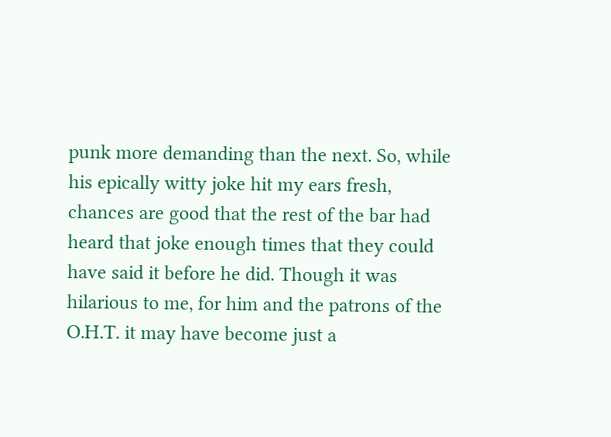punk more demanding than the next. So, while his epically witty joke hit my ears fresh, chances are good that the rest of the bar had heard that joke enough times that they could have said it before he did. Though it was hilarious to me, for him and the patrons of the O.H.T. it may have become just a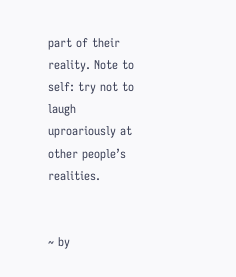part of their reality. Note to self: try not to laugh uproariously at other people’s realities.


~ by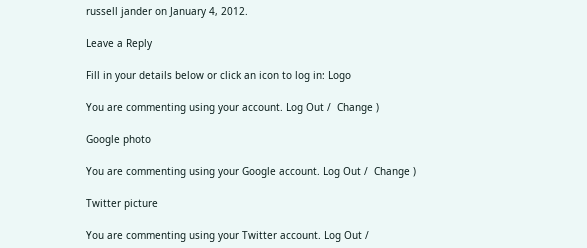russell jander on January 4, 2012.

Leave a Reply

Fill in your details below or click an icon to log in: Logo

You are commenting using your account. Log Out /  Change )

Google photo

You are commenting using your Google account. Log Out /  Change )

Twitter picture

You are commenting using your Twitter account. Log Out /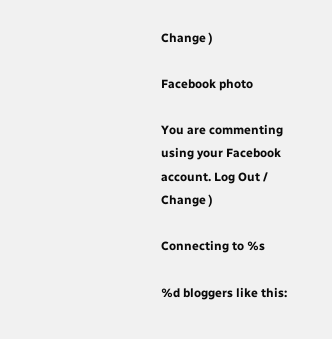Change )

Facebook photo

You are commenting using your Facebook account. Log Out /  Change )

Connecting to %s

%d bloggers like this: